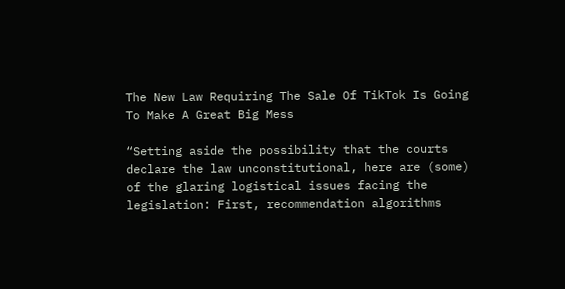The New Law Requiring The Sale Of TikTok Is Going To Make A Great Big Mess

“Setting aside the possibility that the courts declare the law unconstitutional, here are (some) of the glaring logistical issues facing the legislation: First, recommendation algorithms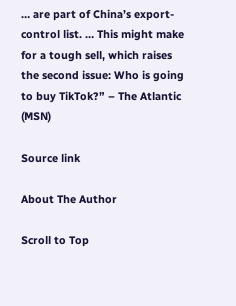… are part of China’s export-control list. … This might make for a tough sell, which raises the second issue: Who is going to buy TikTok?” – The Atlantic (MSN)

Source link

About The Author

Scroll to Top